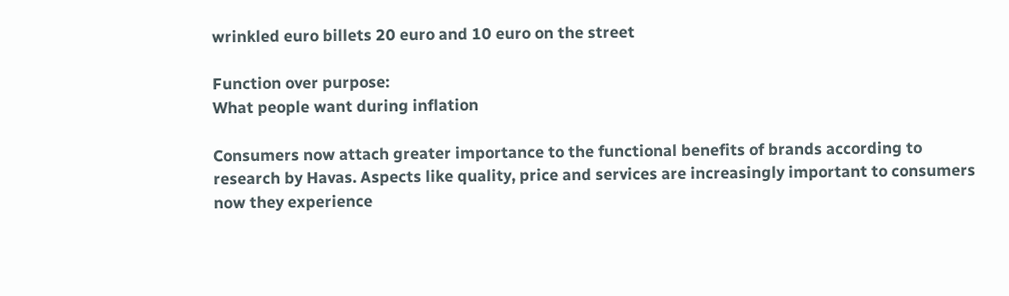wrinkled euro billets 20 euro and 10 euro on the street

Function over purpose:
What people want during inflation

Consumers now attach greater importance to the functional benefits of brands according to research by Havas. Aspects like quality, price and services are increasingly important to consumers now they experience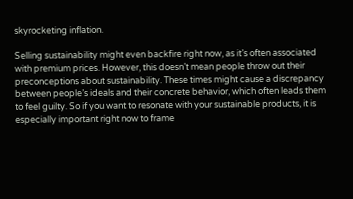skyrocketing inflation.

Selling sustainability might even backfire right now, as it’s often associated with premium prices. However, this doesn’t mean people throw out their preconceptions about sustainability. These times might cause a discrepancy between people’s ideals and their concrete behavior, which often leads them to feel guilty. So if you want to resonate with your sustainable products, it is especially important right now to frame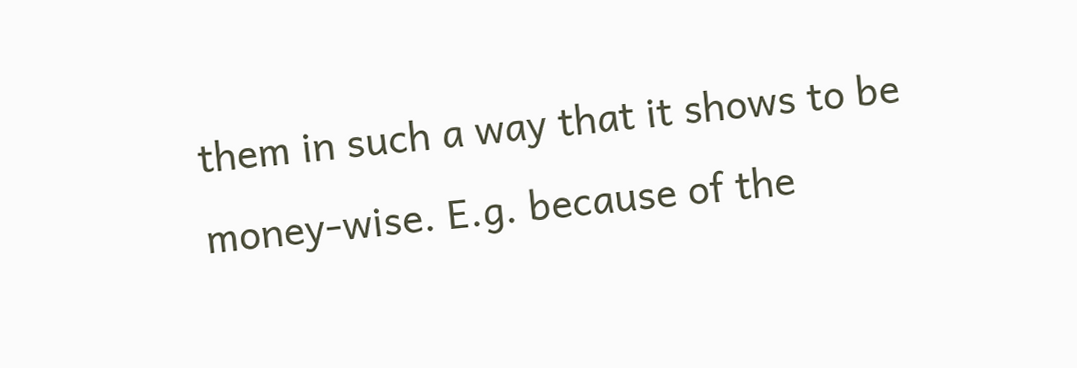them in such a way that it shows to be money-wise. E.g. because of the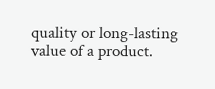quality or long-lasting value of a product.